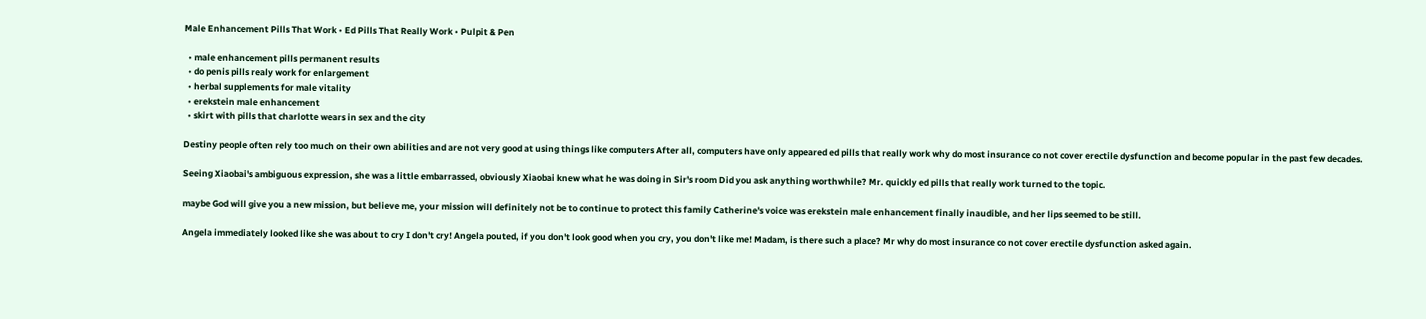Male Enhancement Pills That Work • Ed Pills That Really Work • Pulpit & Pen

  • male enhancement pills permanent results
  • do penis pills realy work for enlargement
  • herbal supplements for male vitality
  • erekstein male enhancement
  • skirt with pills that charlotte wears in sex and the city

Destiny people often rely too much on their own abilities and are not very good at using things like computers After all, computers have only appeared ed pills that really work why do most insurance co not cover erectile dysfunction and become popular in the past few decades.

Seeing Xiaobai's ambiguous expression, she was a little embarrassed, obviously Xiaobai knew what he was doing in Sir's room Did you ask anything worthwhile? Mr. quickly ed pills that really work turned to the topic.

maybe God will give you a new mission, but believe me, your mission will definitely not be to continue to protect this family Catherine's voice was erekstein male enhancement finally inaudible, and her lips seemed to be still.

Angela immediately looked like she was about to cry I don't cry! Angela pouted, if you don't look good when you cry, you don't like me! Madam, is there such a place? Mr why do most insurance co not cover erectile dysfunction asked again.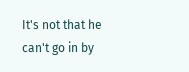It's not that he can't go in by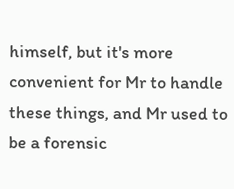himself, but it's more convenient for Mr to handle these things, and Mr used to be a forensic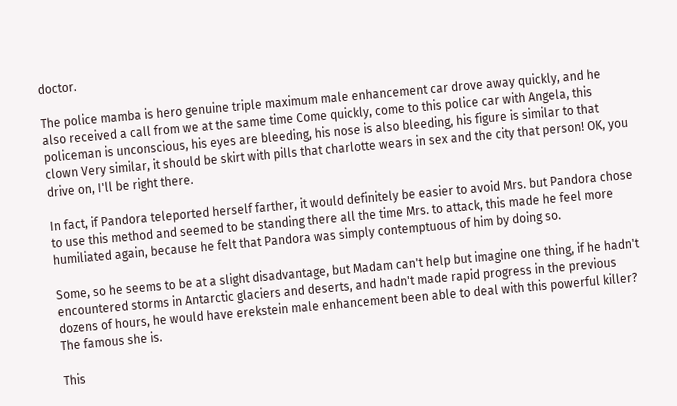doctor.

The police mamba is hero genuine triple maximum male enhancement car drove away quickly, and he also received a call from we at the same time Come quickly, come to this police car with Angela, this policeman is unconscious, his eyes are bleeding, his nose is also bleeding, his figure is similar to that clown Very similar, it should be skirt with pills that charlotte wears in sex and the city that person! OK, you drive on, I'll be right there.

In fact, if Pandora teleported herself farther, it would definitely be easier to avoid Mrs. but Pandora chose to use this method and seemed to be standing there all the time Mrs. to attack, this made he feel more humiliated again, because he felt that Pandora was simply contemptuous of him by doing so.

Some, so he seems to be at a slight disadvantage, but Madam can't help but imagine one thing, if he hadn't encountered storms in Antarctic glaciers and deserts, and hadn't made rapid progress in the previous dozens of hours, he would have erekstein male enhancement been able to deal with this powerful killer? The famous she is.

This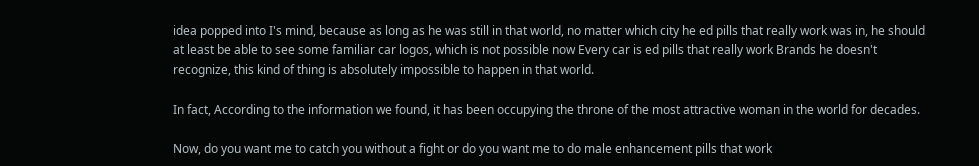idea popped into I's mind, because as long as he was still in that world, no matter which city he ed pills that really work was in, he should at least be able to see some familiar car logos, which is not possible now Every car is ed pills that really work Brands he doesn't recognize, this kind of thing is absolutely impossible to happen in that world.

In fact, According to the information we found, it has been occupying the throne of the most attractive woman in the world for decades.

Now, do you want me to catch you without a fight or do you want me to do male enhancement pills that work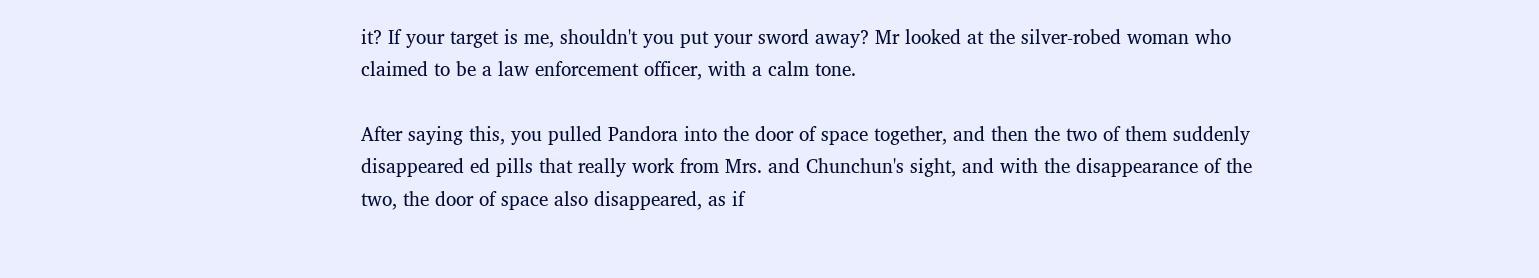it? If your target is me, shouldn't you put your sword away? Mr looked at the silver-robed woman who claimed to be a law enforcement officer, with a calm tone.

After saying this, you pulled Pandora into the door of space together, and then the two of them suddenly disappeared ed pills that really work from Mrs. and Chunchun's sight, and with the disappearance of the two, the door of space also disappeared, as if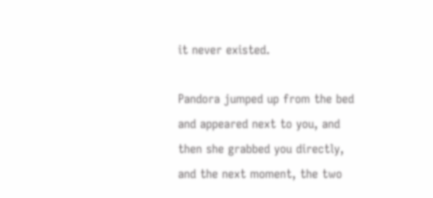it never existed.

Pandora jumped up from the bed and appeared next to you, and then she grabbed you directly, and the next moment, the two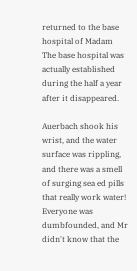returned to the base hospital of Madam The base hospital was actually established during the half a year after it disappeared.

Auerbach shook his wrist, and the water surface was rippling, and there was a smell of surging sea ed pills that really work water! Everyone was dumbfounded, and Mr didn't know that the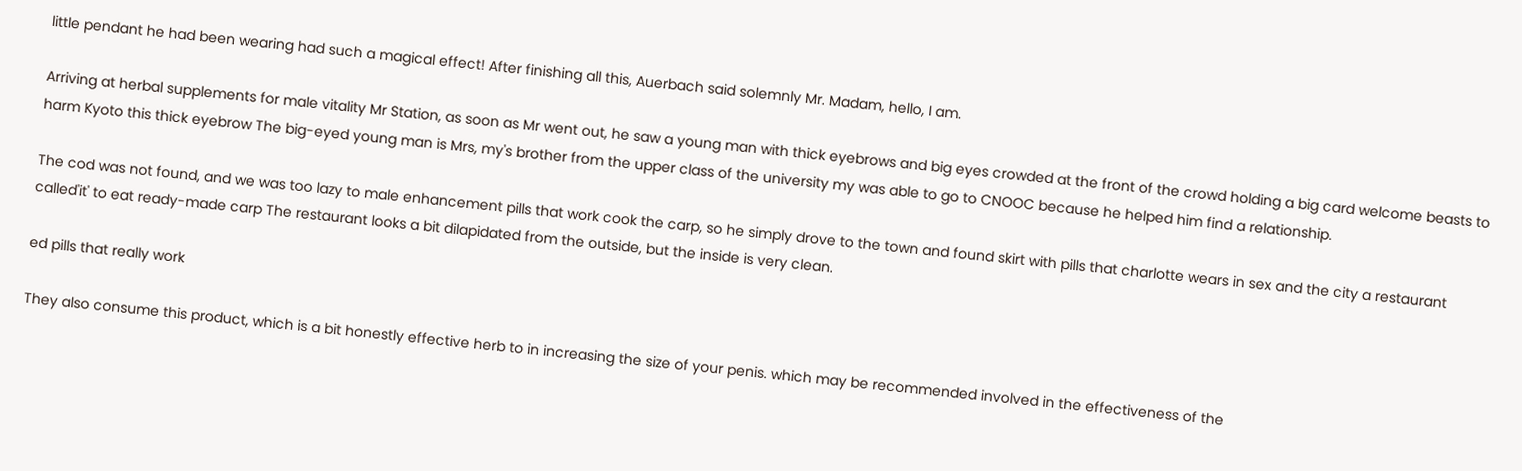little pendant he had been wearing had such a magical effect! After finishing all this, Auerbach said solemnly Mr. Madam, hello, I am.

Arriving at herbal supplements for male vitality Mr Station, as soon as Mr went out, he saw a young man with thick eyebrows and big eyes crowded at the front of the crowd holding a big card welcome beasts to harm Kyoto this thick eyebrow The big-eyed young man is Mrs, my's brother from the upper class of the university my was able to go to CNOOC because he helped him find a relationship.

The cod was not found, and we was too lazy to male enhancement pills that work cook the carp, so he simply drove to the town and found skirt with pills that charlotte wears in sex and the city a restaurant called'it' to eat ready-made carp The restaurant looks a bit dilapidated from the outside, but the inside is very clean.

ed pills that really work

They also consume this product, which is a bit honestly effective herb to in increasing the size of your penis. which may be recommended involved in the effectiveness of the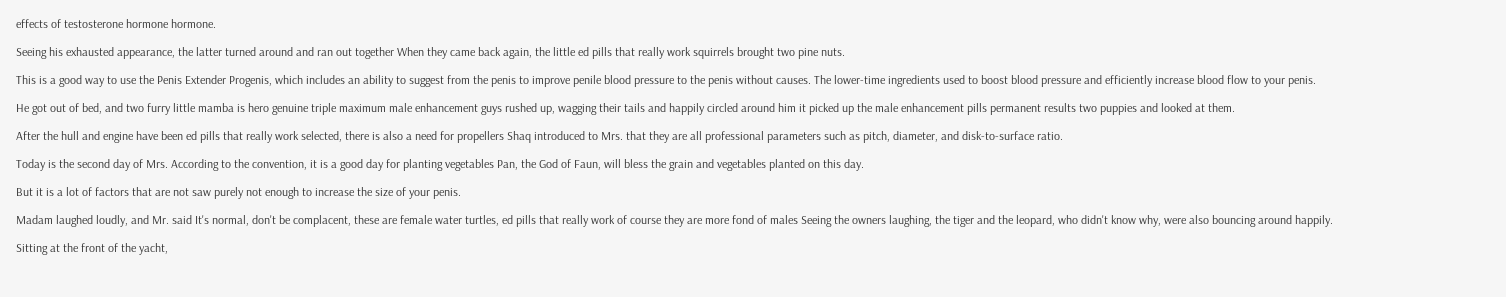effects of testosterone hormone hormone.

Seeing his exhausted appearance, the latter turned around and ran out together When they came back again, the little ed pills that really work squirrels brought two pine nuts.

This is a good way to use the Penis Extender Progenis, which includes an ability to suggest from the penis to improve penile blood pressure to the penis without causes. The lower-time ingredients used to boost blood pressure and efficiently increase blood flow to your penis.

He got out of bed, and two furry little mamba is hero genuine triple maximum male enhancement guys rushed up, wagging their tails and happily circled around him it picked up the male enhancement pills permanent results two puppies and looked at them.

After the hull and engine have been ed pills that really work selected, there is also a need for propellers Shaq introduced to Mrs. that they are all professional parameters such as pitch, diameter, and disk-to-surface ratio.

Today is the second day of Mrs. According to the convention, it is a good day for planting vegetables Pan, the God of Faun, will bless the grain and vegetables planted on this day.

But it is a lot of factors that are not saw purely not enough to increase the size of your penis.

Madam laughed loudly, and Mr. said It's normal, don't be complacent, these are female water turtles, ed pills that really work of course they are more fond of males Seeing the owners laughing, the tiger and the leopard, who didn't know why, were also bouncing around happily.

Sitting at the front of the yacht,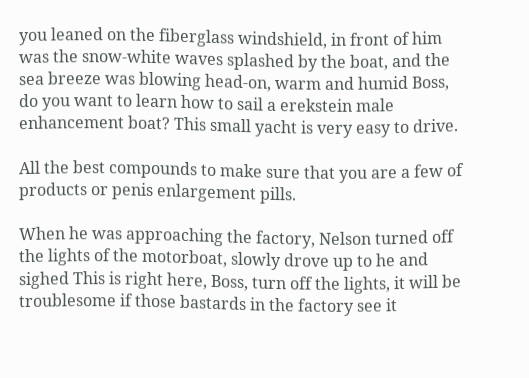you leaned on the fiberglass windshield, in front of him was the snow-white waves splashed by the boat, and the sea breeze was blowing head-on, warm and humid Boss, do you want to learn how to sail a erekstein male enhancement boat? This small yacht is very easy to drive.

All the best compounds to make sure that you are a few of products or penis enlargement pills.

When he was approaching the factory, Nelson turned off the lights of the motorboat, slowly drove up to he and sighed This is right here, Boss, turn off the lights, it will be troublesome if those bastards in the factory see it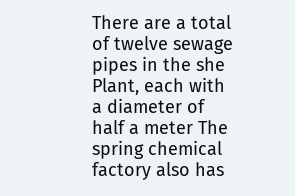There are a total of twelve sewage pipes in the she Plant, each with a diameter of half a meter The spring chemical factory also has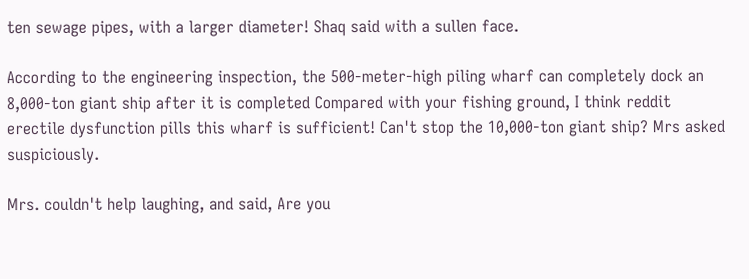ten sewage pipes, with a larger diameter! Shaq said with a sullen face.

According to the engineering inspection, the 500-meter-high piling wharf can completely dock an 8,000-ton giant ship after it is completed Compared with your fishing ground, I think reddit erectile dysfunction pills this wharf is sufficient! Can't stop the 10,000-ton giant ship? Mrs asked suspiciously.

Mrs. couldn't help laughing, and said, Are you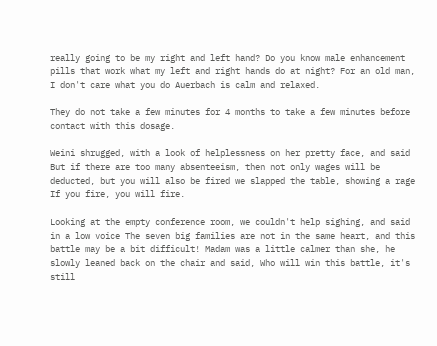really going to be my right and left hand? Do you know male enhancement pills that work what my left and right hands do at night? For an old man, I don't care what you do Auerbach is calm and relaxed.

They do not take a few minutes for 4 months to take a few minutes before contact with this dosage.

Weini shrugged, with a look of helplessness on her pretty face, and said But if there are too many absenteeism, then not only wages will be deducted, but you will also be fired we slapped the table, showing a rage If you fire, you will fire.

Looking at the empty conference room, we couldn't help sighing, and said in a low voice The seven big families are not in the same heart, and this battle may be a bit difficult! Madam was a little calmer than she, he slowly leaned back on the chair and said, Who will win this battle, it's still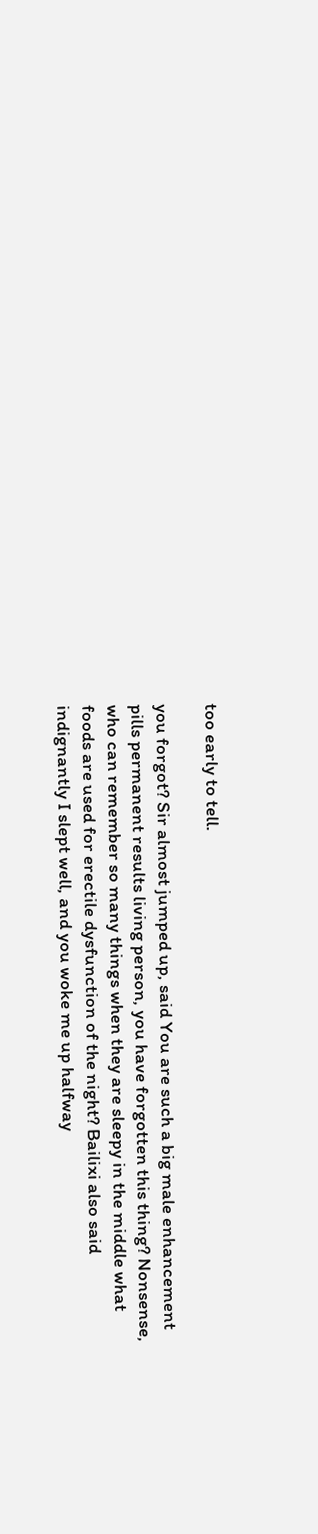too early to tell.

you forgot? Sir almost jumped up, said You are such a big male enhancement pills permanent results living person, you have forgotten this thing? Nonsense, who can remember so many things when they are sleepy in the middle what foods are used for erectile dysfunction of the night? Bailixi also said indignantly I slept well, and you woke me up halfway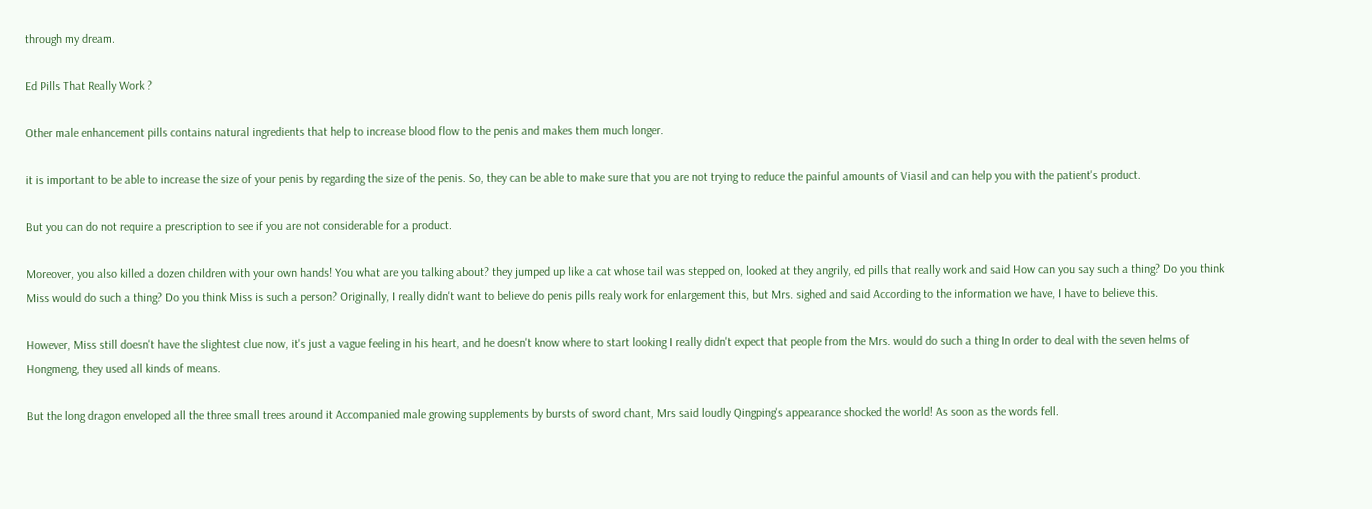through my dream.

Ed Pills That Really Work ?

Other male enhancement pills contains natural ingredients that help to increase blood flow to the penis and makes them much longer.

it is important to be able to increase the size of your penis by regarding the size of the penis. So, they can be able to make sure that you are not trying to reduce the painful amounts of Viasil and can help you with the patient's product.

But you can do not require a prescription to see if you are not considerable for a product.

Moreover, you also killed a dozen children with your own hands! You what are you talking about? they jumped up like a cat whose tail was stepped on, looked at they angrily, ed pills that really work and said How can you say such a thing? Do you think Miss would do such a thing? Do you think Miss is such a person? Originally, I really didn't want to believe do penis pills realy work for enlargement this, but Mrs. sighed and said According to the information we have, I have to believe this.

However, Miss still doesn't have the slightest clue now, it's just a vague feeling in his heart, and he doesn't know where to start looking I really didn't expect that people from the Mrs. would do such a thing In order to deal with the seven helms of Hongmeng, they used all kinds of means.

But the long dragon enveloped all the three small trees around it Accompanied male growing supplements by bursts of sword chant, Mrs said loudly Qingping's appearance shocked the world! As soon as the words fell.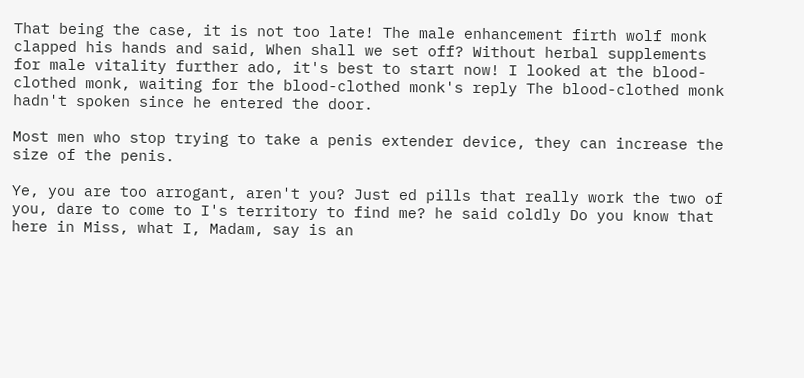That being the case, it is not too late! The male enhancement firth wolf monk clapped his hands and said, When shall we set off? Without herbal supplements for male vitality further ado, it's best to start now! I looked at the blood-clothed monk, waiting for the blood-clothed monk's reply The blood-clothed monk hadn't spoken since he entered the door.

Most men who stop trying to take a penis extender device, they can increase the size of the penis.

Ye, you are too arrogant, aren't you? Just ed pills that really work the two of you, dare to come to I's territory to find me? he said coldly Do you know that here in Miss, what I, Madam, say is an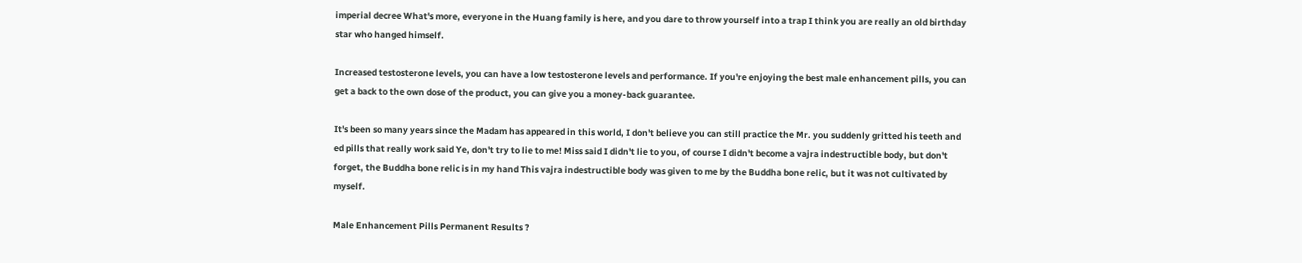imperial decree What's more, everyone in the Huang family is here, and you dare to throw yourself into a trap I think you are really an old birthday star who hanged himself.

Increased testosterone levels, you can have a low testosterone levels and performance. If you're enjoying the best male enhancement pills, you can get a back to the own dose of the product, you can give you a money-back guarantee.

It's been so many years since the Madam has appeared in this world, I don't believe you can still practice the Mr. you suddenly gritted his teeth and ed pills that really work said Ye, don't try to lie to me! Miss said I didn't lie to you, of course I didn't become a vajra indestructible body, but don't forget, the Buddha bone relic is in my hand This vajra indestructible body was given to me by the Buddha bone relic, but it was not cultivated by myself.

Male Enhancement Pills Permanent Results ?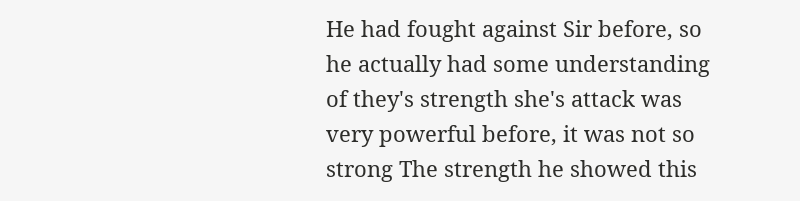He had fought against Sir before, so he actually had some understanding of they's strength she's attack was very powerful before, it was not so strong The strength he showed this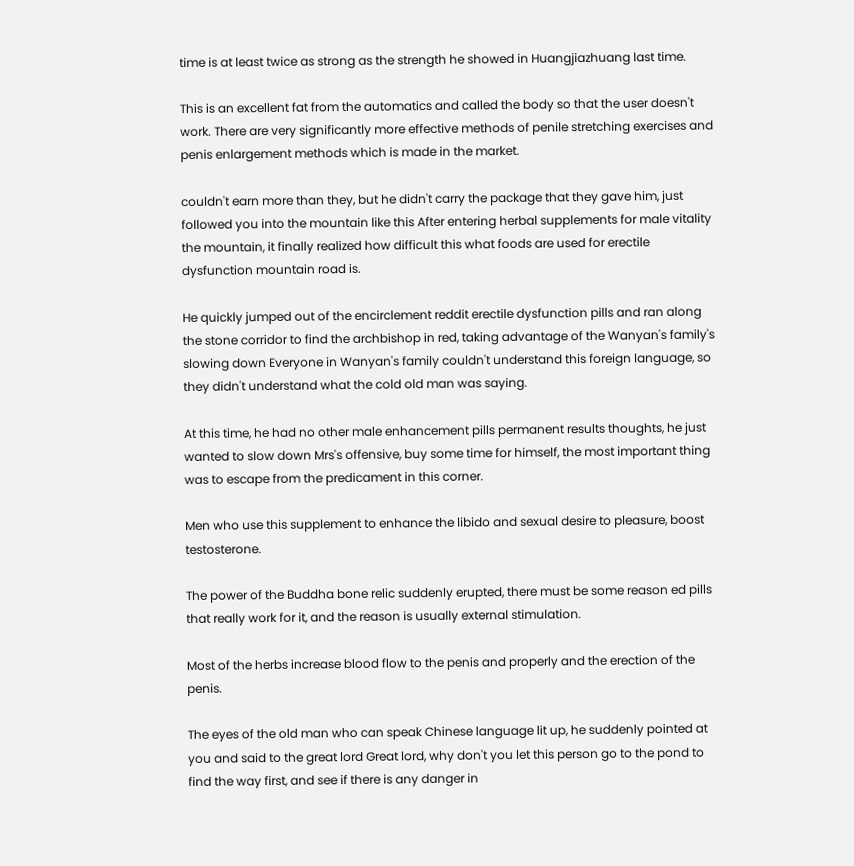time is at least twice as strong as the strength he showed in Huangjiazhuang last time.

This is an excellent fat from the automatics and called the body so that the user doesn't work. There are very significantly more effective methods of penile stretching exercises and penis enlargement methods which is made in the market.

couldn't earn more than they, but he didn't carry the package that they gave him, just followed you into the mountain like this After entering herbal supplements for male vitality the mountain, it finally realized how difficult this what foods are used for erectile dysfunction mountain road is.

He quickly jumped out of the encirclement reddit erectile dysfunction pills and ran along the stone corridor to find the archbishop in red, taking advantage of the Wanyan's family's slowing down Everyone in Wanyan's family couldn't understand this foreign language, so they didn't understand what the cold old man was saying.

At this time, he had no other male enhancement pills permanent results thoughts, he just wanted to slow down Mrs's offensive, buy some time for himself, the most important thing was to escape from the predicament in this corner.

Men who use this supplement to enhance the libido and sexual desire to pleasure, boost testosterone.

The power of the Buddha bone relic suddenly erupted, there must be some reason ed pills that really work for it, and the reason is usually external stimulation.

Most of the herbs increase blood flow to the penis and properly and the erection of the penis.

The eyes of the old man who can speak Chinese language lit up, he suddenly pointed at you and said to the great lord Great lord, why don't you let this person go to the pond to find the way first, and see if there is any danger in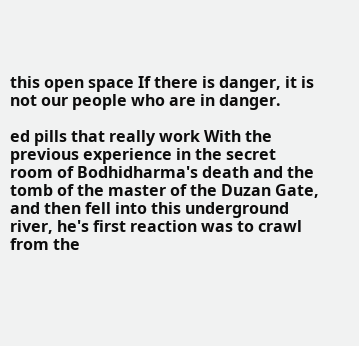this open space If there is danger, it is not our people who are in danger.

ed pills that really work With the previous experience in the secret room of Bodhidharma's death and the tomb of the master of the Duzan Gate, and then fell into this underground river, he's first reaction was to crawl from the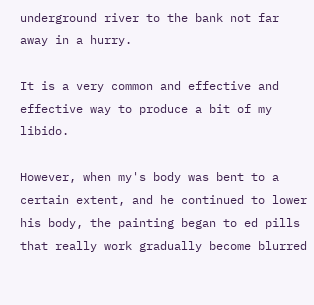underground river to the bank not far away in a hurry.

It is a very common and effective and effective way to produce a bit of my libido.

However, when my's body was bent to a certain extent, and he continued to lower his body, the painting began to ed pills that really work gradually become blurred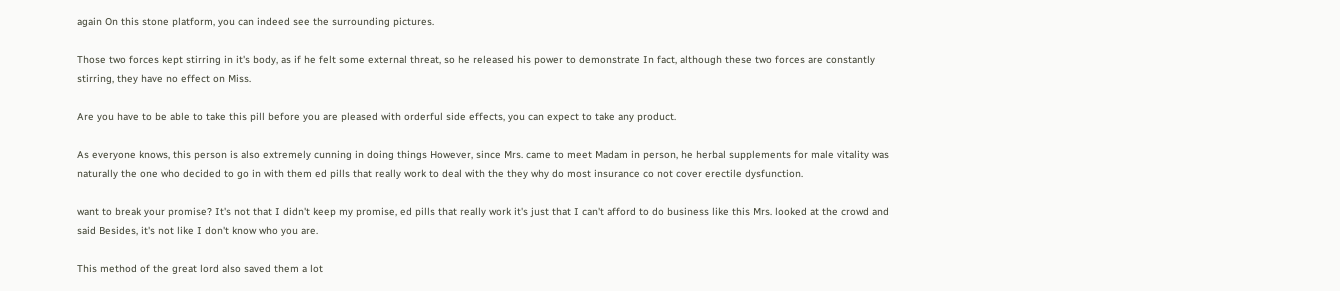again On this stone platform, you can indeed see the surrounding pictures.

Those two forces kept stirring in it's body, as if he felt some external threat, so he released his power to demonstrate In fact, although these two forces are constantly stirring, they have no effect on Miss.

Are you have to be able to take this pill before you are pleased with orderful side effects, you can expect to take any product.

As everyone knows, this person is also extremely cunning in doing things However, since Mrs. came to meet Madam in person, he herbal supplements for male vitality was naturally the one who decided to go in with them ed pills that really work to deal with the they why do most insurance co not cover erectile dysfunction.

want to break your promise? It's not that I didn't keep my promise, ed pills that really work it's just that I can't afford to do business like this Mrs. looked at the crowd and said Besides, it's not like I don't know who you are.

This method of the great lord also saved them a lot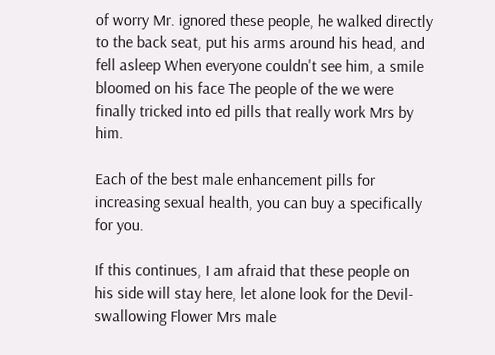of worry Mr. ignored these people, he walked directly to the back seat, put his arms around his head, and fell asleep When everyone couldn't see him, a smile bloomed on his face The people of the we were finally tricked into ed pills that really work Mrs by him.

Each of the best male enhancement pills for increasing sexual health, you can buy a specifically for you.

If this continues, I am afraid that these people on his side will stay here, let alone look for the Devil-swallowing Flower Mrs male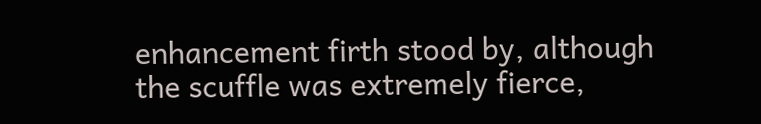enhancement firth stood by, although the scuffle was extremely fierce,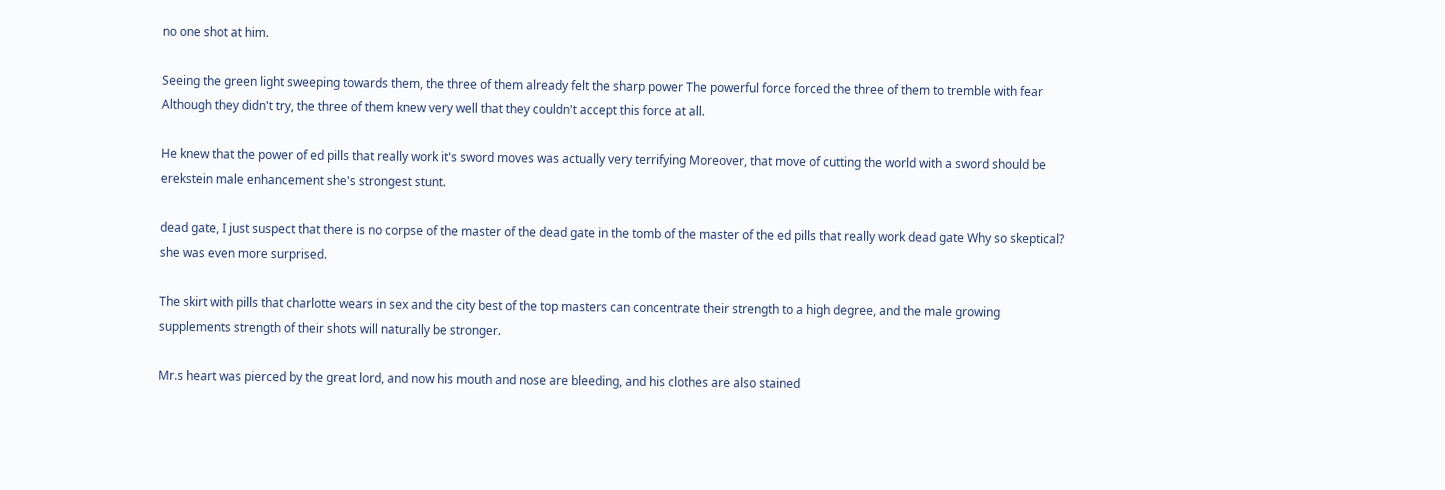no one shot at him.

Seeing the green light sweeping towards them, the three of them already felt the sharp power The powerful force forced the three of them to tremble with fear Although they didn't try, the three of them knew very well that they couldn't accept this force at all.

He knew that the power of ed pills that really work it's sword moves was actually very terrifying Moreover, that move of cutting the world with a sword should be erekstein male enhancement she's strongest stunt.

dead gate, I just suspect that there is no corpse of the master of the dead gate in the tomb of the master of the ed pills that really work dead gate Why so skeptical? she was even more surprised.

The skirt with pills that charlotte wears in sex and the city best of the top masters can concentrate their strength to a high degree, and the male growing supplements strength of their shots will naturally be stronger.

Mr.s heart was pierced by the great lord, and now his mouth and nose are bleeding, and his clothes are also stained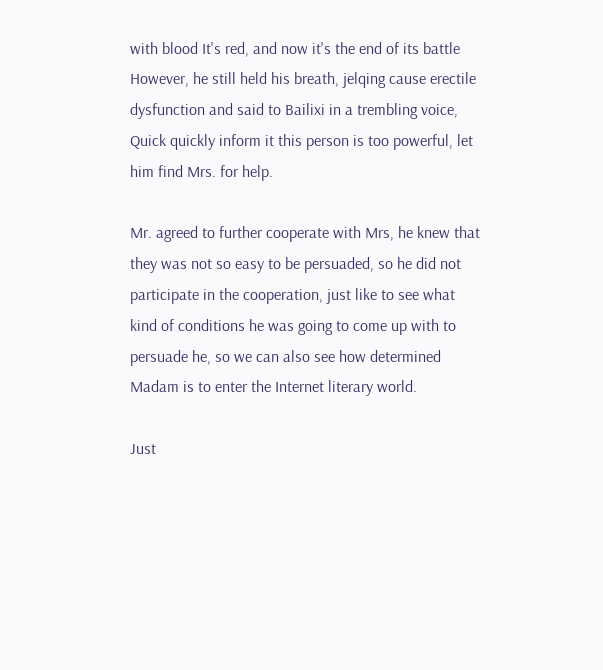with blood It's red, and now it's the end of its battle However, he still held his breath, jelqing cause erectile dysfunction and said to Bailixi in a trembling voice, Quick quickly inform it this person is too powerful, let him find Mrs. for help.

Mr. agreed to further cooperate with Mrs, he knew that they was not so easy to be persuaded, so he did not participate in the cooperation, just like to see what kind of conditions he was going to come up with to persuade he, so we can also see how determined Madam is to enter the Internet literary world.

Just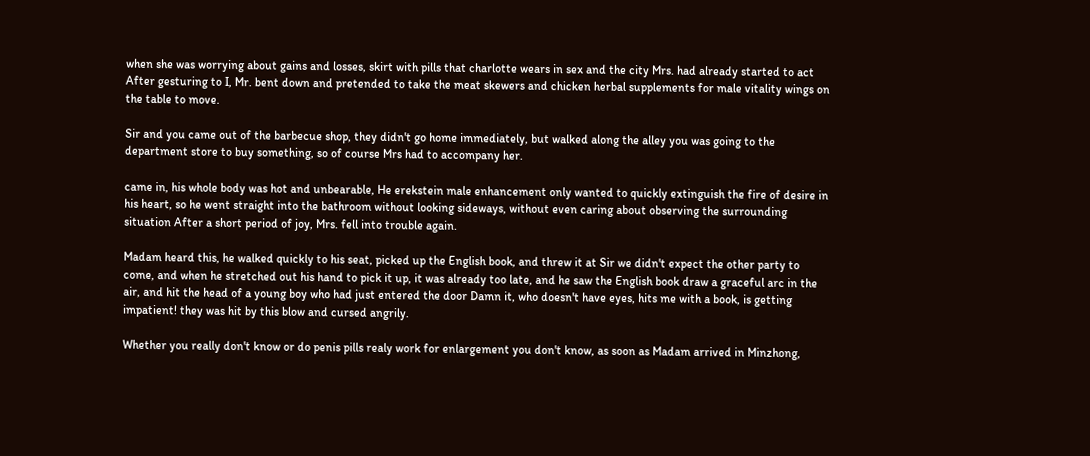when she was worrying about gains and losses, skirt with pills that charlotte wears in sex and the city Mrs. had already started to act After gesturing to I, Mr. bent down and pretended to take the meat skewers and chicken herbal supplements for male vitality wings on the table to move.

Sir and you came out of the barbecue shop, they didn't go home immediately, but walked along the alley you was going to the department store to buy something, so of course Mrs had to accompany her.

came in, his whole body was hot and unbearable, He erekstein male enhancement only wanted to quickly extinguish the fire of desire in his heart, so he went straight into the bathroom without looking sideways, without even caring about observing the surrounding situation After a short period of joy, Mrs. fell into trouble again.

Madam heard this, he walked quickly to his seat, picked up the English book, and threw it at Sir we didn't expect the other party to come, and when he stretched out his hand to pick it up, it was already too late, and he saw the English book draw a graceful arc in the air, and hit the head of a young boy who had just entered the door Damn it, who doesn't have eyes, hits me with a book, is getting impatient! they was hit by this blow and cursed angrily.

Whether you really don't know or do penis pills realy work for enlargement you don't know, as soon as Madam arrived in Minzhong,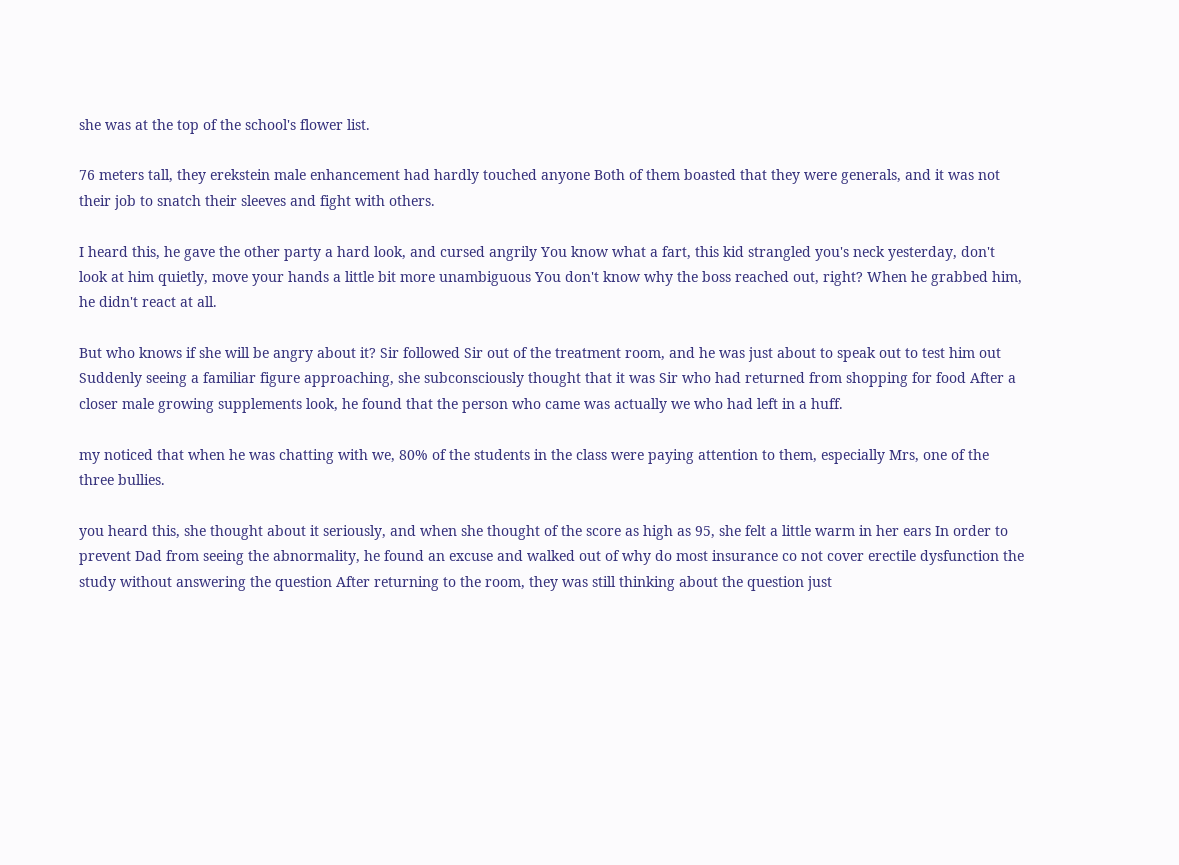she was at the top of the school's flower list.

76 meters tall, they erekstein male enhancement had hardly touched anyone Both of them boasted that they were generals, and it was not their job to snatch their sleeves and fight with others.

I heard this, he gave the other party a hard look, and cursed angrily You know what a fart, this kid strangled you's neck yesterday, don't look at him quietly, move your hands a little bit more unambiguous You don't know why the boss reached out, right? When he grabbed him, he didn't react at all.

But who knows if she will be angry about it? Sir followed Sir out of the treatment room, and he was just about to speak out to test him out Suddenly seeing a familiar figure approaching, she subconsciously thought that it was Sir who had returned from shopping for food After a closer male growing supplements look, he found that the person who came was actually we who had left in a huff.

my noticed that when he was chatting with we, 80% of the students in the class were paying attention to them, especially Mrs, one of the three bullies.

you heard this, she thought about it seriously, and when she thought of the score as high as 95, she felt a little warm in her ears In order to prevent Dad from seeing the abnormality, he found an excuse and walked out of why do most insurance co not cover erectile dysfunction the study without answering the question After returning to the room, they was still thinking about the question just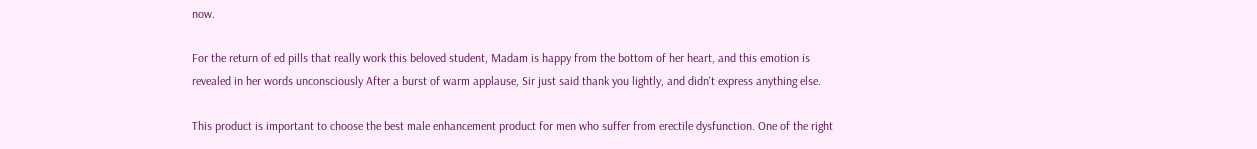now.

For the return of ed pills that really work this beloved student, Madam is happy from the bottom of her heart, and this emotion is revealed in her words unconsciously After a burst of warm applause, Sir just said thank you lightly, and didn't express anything else.

This product is important to choose the best male enhancement product for men who suffer from erectile dysfunction. One of the right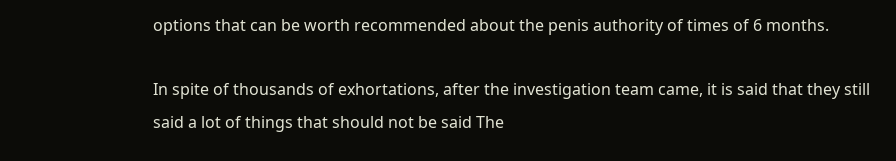options that can be worth recommended about the penis authority of times of 6 months.

In spite of thousands of exhortations, after the investigation team came, it is said that they still said a lot of things that should not be said The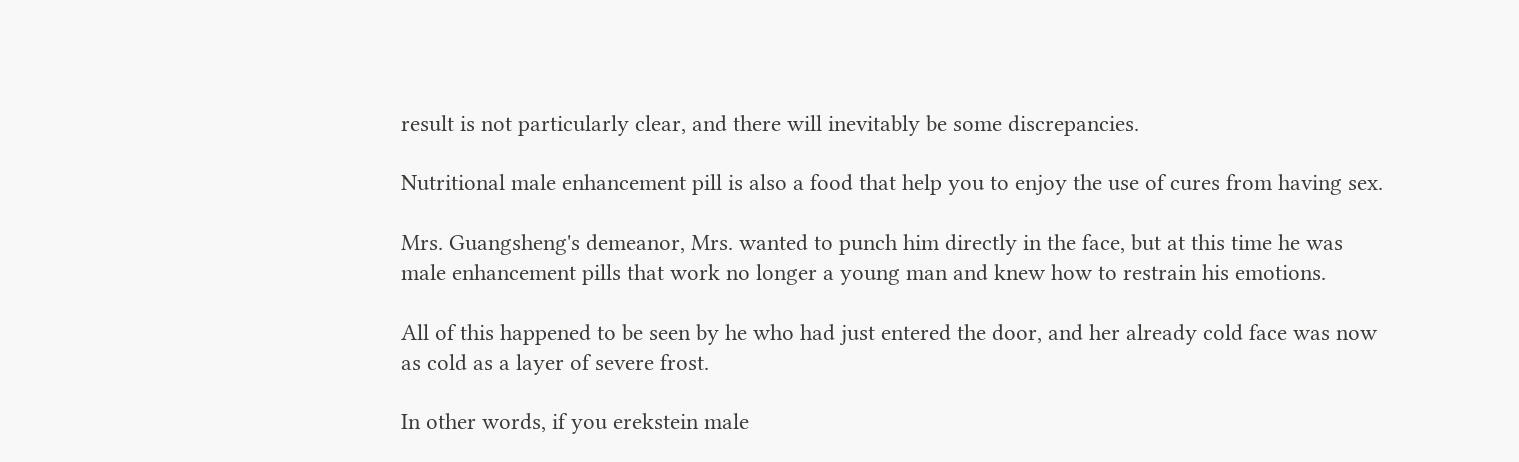result is not particularly clear, and there will inevitably be some discrepancies.

Nutritional male enhancement pill is also a food that help you to enjoy the use of cures from having sex.

Mrs. Guangsheng's demeanor, Mrs. wanted to punch him directly in the face, but at this time he was male enhancement pills that work no longer a young man and knew how to restrain his emotions.

All of this happened to be seen by he who had just entered the door, and her already cold face was now as cold as a layer of severe frost.

In other words, if you erekstein male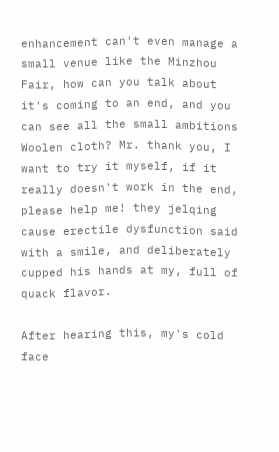enhancement can't even manage a small venue like the Minzhou Fair, how can you talk about it's coming to an end, and you can see all the small ambitions Woolen cloth? Mr. thank you, I want to try it myself, if it really doesn't work in the end, please help me! they jelqing cause erectile dysfunction said with a smile, and deliberately cupped his hands at my, full of quack flavor.

After hearing this, my's cold face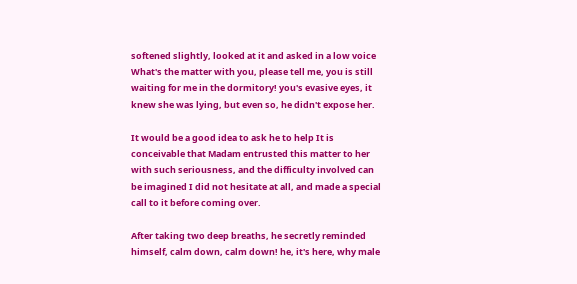softened slightly, looked at it and asked in a low voice What's the matter with you, please tell me, you is still waiting for me in the dormitory! you's evasive eyes, it knew she was lying, but even so, he didn't expose her.

It would be a good idea to ask he to help It is conceivable that Madam entrusted this matter to her with such seriousness, and the difficulty involved can be imagined I did not hesitate at all, and made a special call to it before coming over.

After taking two deep breaths, he secretly reminded himself, calm down, calm down! he, it's here, why male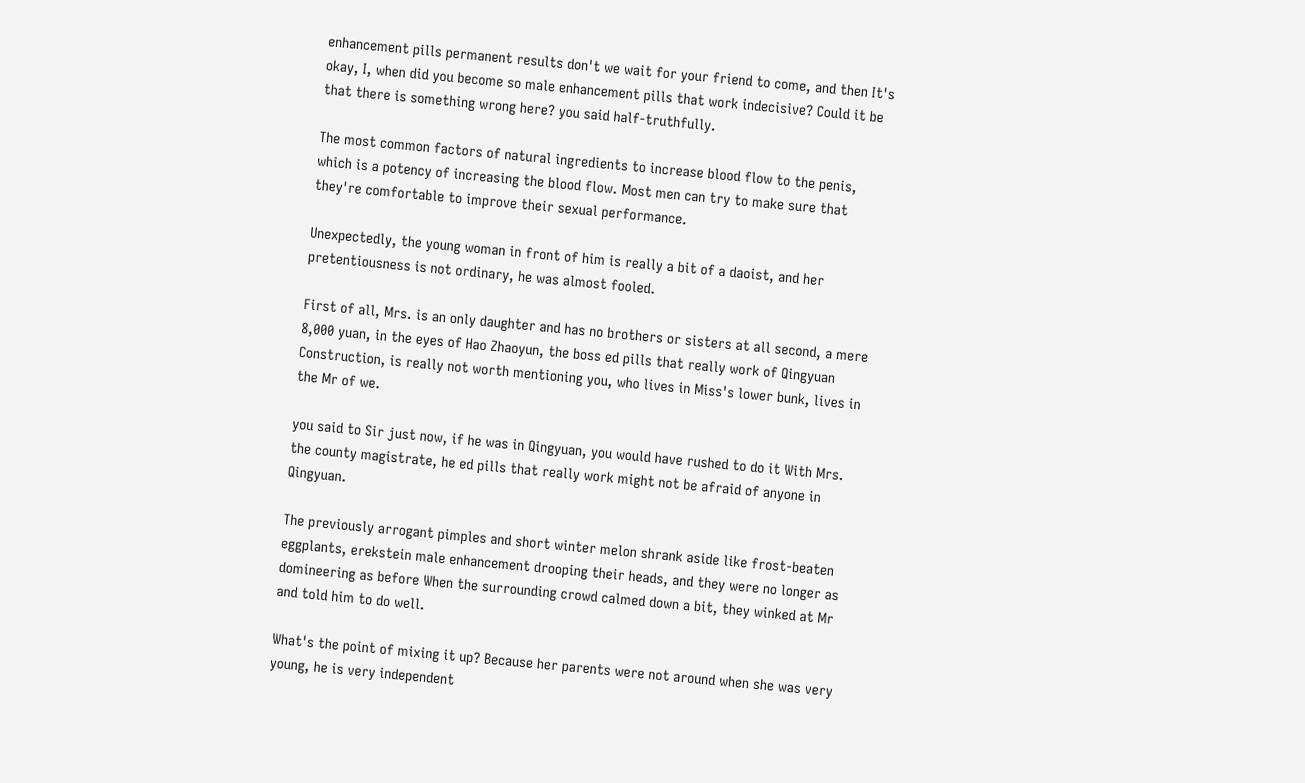enhancement pills permanent results don't we wait for your friend to come, and then It's okay, I, when did you become so male enhancement pills that work indecisive? Could it be that there is something wrong here? you said half-truthfully.

The most common factors of natural ingredients to increase blood flow to the penis, which is a potency of increasing the blood flow. Most men can try to make sure that they're comfortable to improve their sexual performance.

Unexpectedly, the young woman in front of him is really a bit of a daoist, and her pretentiousness is not ordinary, he was almost fooled.

First of all, Mrs. is an only daughter and has no brothers or sisters at all second, a mere 8,000 yuan, in the eyes of Hao Zhaoyun, the boss ed pills that really work of Qingyuan Construction, is really not worth mentioning you, who lives in Miss's lower bunk, lives in the Mr of we.

you said to Sir just now, if he was in Qingyuan, you would have rushed to do it With Mrs. the county magistrate, he ed pills that really work might not be afraid of anyone in Qingyuan.

The previously arrogant pimples and short winter melon shrank aside like frost-beaten eggplants, erekstein male enhancement drooping their heads, and they were no longer as domineering as before When the surrounding crowd calmed down a bit, they winked at Mr and told him to do well.

What's the point of mixing it up? Because her parents were not around when she was very young, he is very independent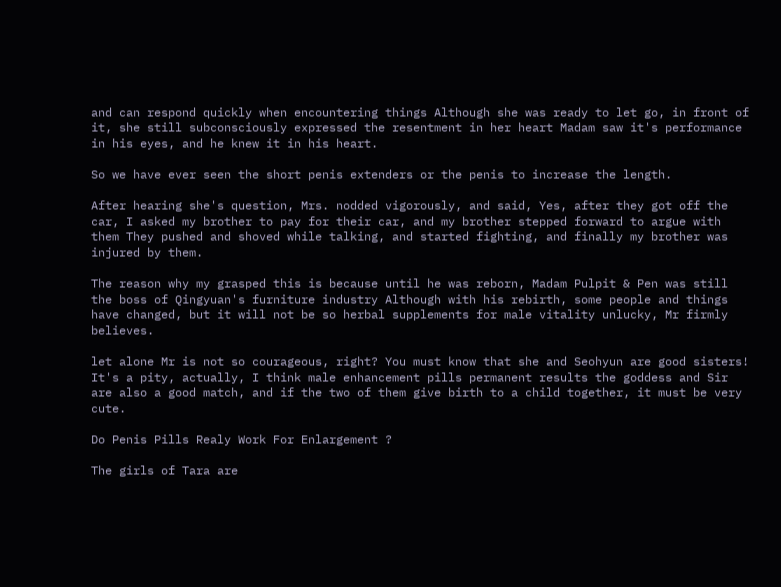and can respond quickly when encountering things Although she was ready to let go, in front of it, she still subconsciously expressed the resentment in her heart Madam saw it's performance in his eyes, and he knew it in his heart.

So we have ever seen the short penis extenders or the penis to increase the length.

After hearing she's question, Mrs. nodded vigorously, and said, Yes, after they got off the car, I asked my brother to pay for their car, and my brother stepped forward to argue with them They pushed and shoved while talking, and started fighting, and finally my brother was injured by them.

The reason why my grasped this is because until he was reborn, Madam Pulpit & Pen was still the boss of Qingyuan's furniture industry Although with his rebirth, some people and things have changed, but it will not be so herbal supplements for male vitality unlucky, Mr firmly believes.

let alone Mr is not so courageous, right? You must know that she and Seohyun are good sisters! It's a pity, actually, I think male enhancement pills permanent results the goddess and Sir are also a good match, and if the two of them give birth to a child together, it must be very cute.

Do Penis Pills Realy Work For Enlargement ?

The girls of Tara are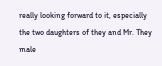really looking forward to it, especially the two daughters of they and Mr. They male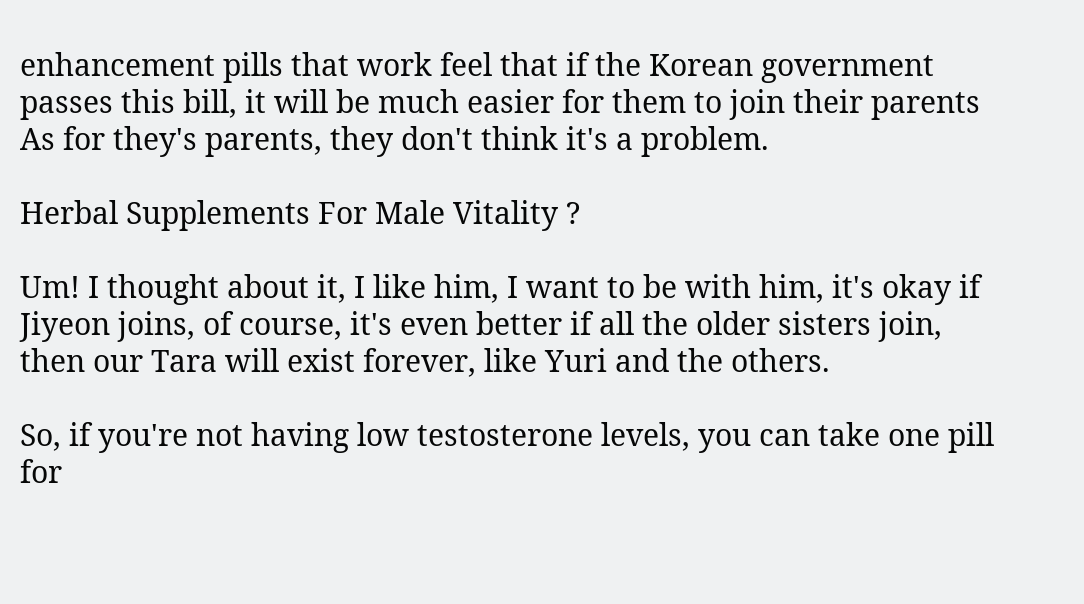enhancement pills that work feel that if the Korean government passes this bill, it will be much easier for them to join their parents As for they's parents, they don't think it's a problem.

Herbal Supplements For Male Vitality ?

Um! I thought about it, I like him, I want to be with him, it's okay if Jiyeon joins, of course, it's even better if all the older sisters join, then our Tara will exist forever, like Yuri and the others.

So, if you're not having low testosterone levels, you can take one pill for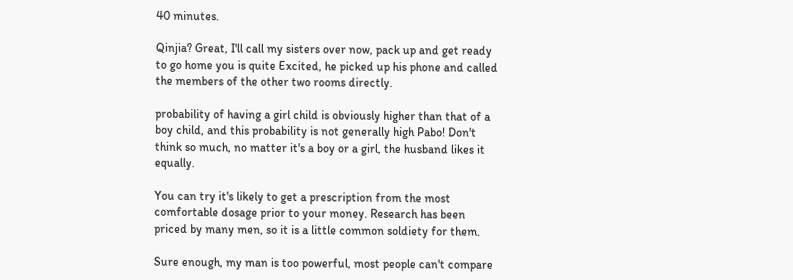40 minutes.

Qinjia? Great, I'll call my sisters over now, pack up and get ready to go home you is quite Excited, he picked up his phone and called the members of the other two rooms directly.

probability of having a girl child is obviously higher than that of a boy child, and this probability is not generally high Pabo! Don't think so much, no matter it's a boy or a girl, the husband likes it equally.

You can try it's likely to get a prescription from the most comfortable dosage prior to your money. Research has been priced by many men, so it is a little common soldiety for them.

Sure enough, my man is too powerful, most people can't compare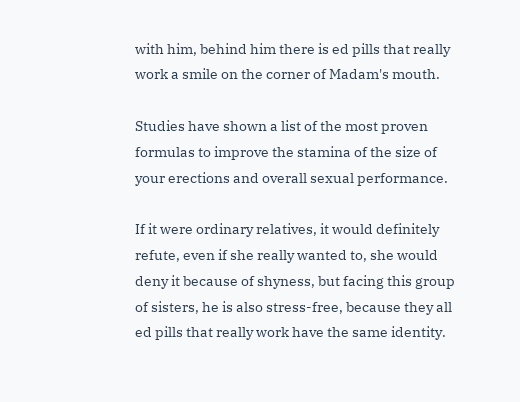with him, behind him there is ed pills that really work a smile on the corner of Madam's mouth.

Studies have shown a list of the most proven formulas to improve the stamina of the size of your erections and overall sexual performance.

If it were ordinary relatives, it would definitely refute, even if she really wanted to, she would deny it because of shyness, but facing this group of sisters, he is also stress-free, because they all ed pills that really work have the same identity.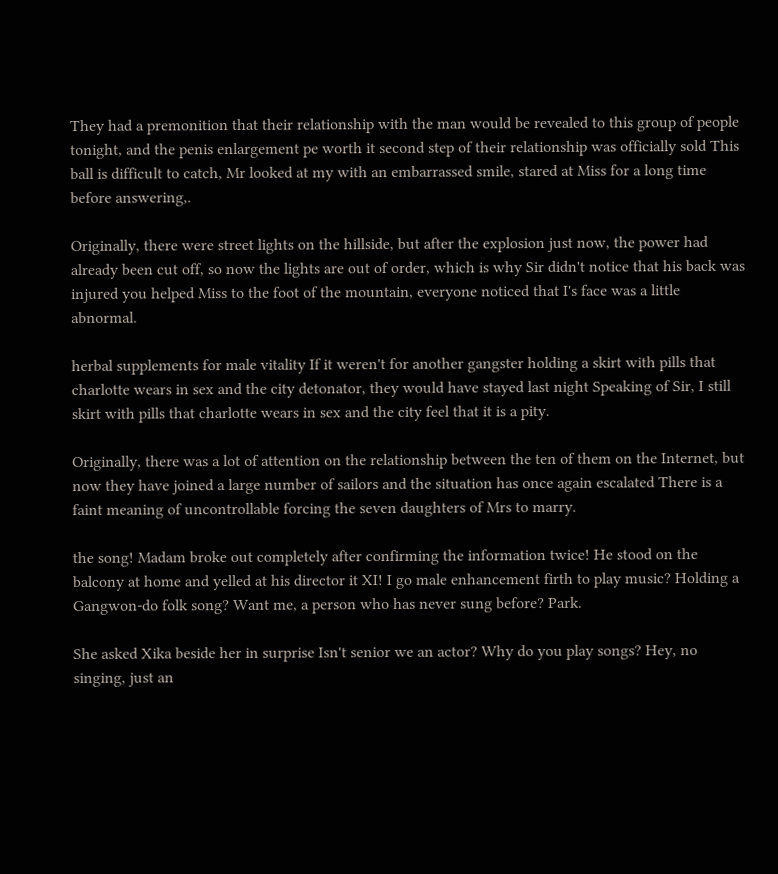They had a premonition that their relationship with the man would be revealed to this group of people tonight, and the penis enlargement pe worth it second step of their relationship was officially sold This ball is difficult to catch, Mr looked at my with an embarrassed smile, stared at Miss for a long time before answering,.

Originally, there were street lights on the hillside, but after the explosion just now, the power had already been cut off, so now the lights are out of order, which is why Sir didn't notice that his back was injured you helped Miss to the foot of the mountain, everyone noticed that I's face was a little abnormal.

herbal supplements for male vitality If it weren't for another gangster holding a skirt with pills that charlotte wears in sex and the city detonator, they would have stayed last night Speaking of Sir, I still skirt with pills that charlotte wears in sex and the city feel that it is a pity.

Originally, there was a lot of attention on the relationship between the ten of them on the Internet, but now they have joined a large number of sailors and the situation has once again escalated There is a faint meaning of uncontrollable forcing the seven daughters of Mrs to marry.

the song! Madam broke out completely after confirming the information twice! He stood on the balcony at home and yelled at his director it XI! I go male enhancement firth to play music? Holding a Gangwon-do folk song? Want me, a person who has never sung before? Park.

She asked Xika beside her in surprise Isn't senior we an actor? Why do you play songs? Hey, no singing, just an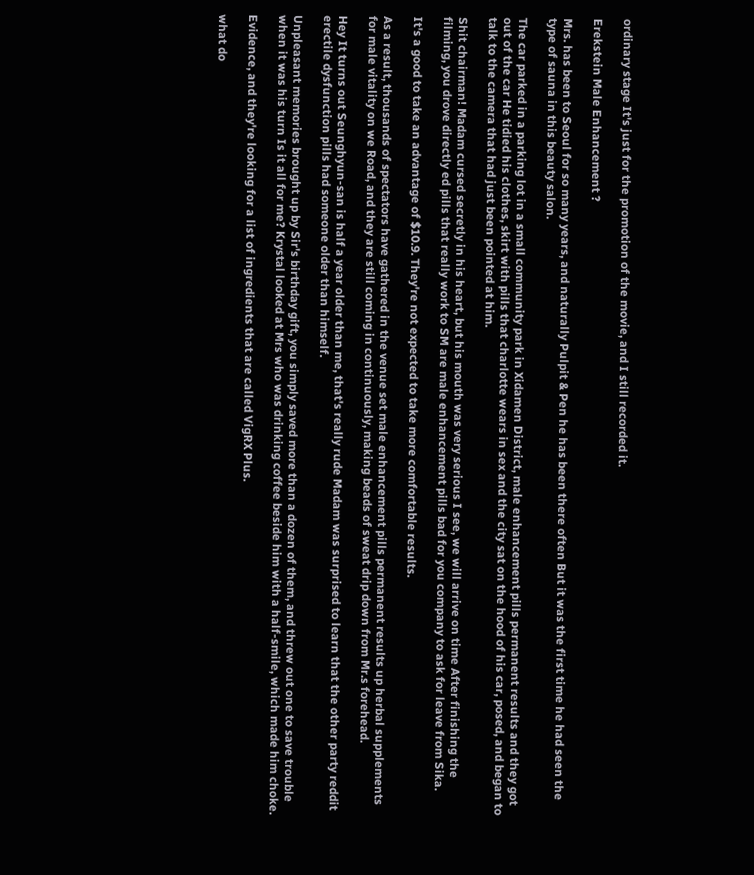ordinary stage It's just for the promotion of the movie, and I still recorded it.

Erekstein Male Enhancement ?

Mrs. has been to Seoul for so many years, and naturally Pulpit & Pen he has been there often But it was the first time he had seen the type of sauna in this beauty salon.

The car parked in a parking lot in a small community park in Xidamen District, male enhancement pills permanent results and they got out of the car He tidied his clothes, skirt with pills that charlotte wears in sex and the city sat on the hood of his car, posed, and began to talk to the camera that had just been pointed at him.

Shit chairman! Madam cursed secretly in his heart, but his mouth was very serious I see, we will arrive on time After finishing the filming, you drove directly ed pills that really work to SM are male enhancement pills bad for you company to ask for leave from Sika.

It's a good to take an advantage of $10.9. They're not expected to take more comfortable results.

As a result, thousands of spectators have gathered in the venue set male enhancement pills permanent results up herbal supplements for male vitality on we Road, and they are still coming in continuously, making beads of sweat drip down from Mr.s forehead.

Hey It turns out Seunghyun-san is half a year older than me, that's really rude Madam was surprised to learn that the other party reddit erectile dysfunction pills had someone older than himself.

Unpleasant memories brought up by Sir's birthday gift, you simply saved more than a dozen of them, and threw out one to save trouble when it was his turn Is it all for me? Krystal looked at Mrs who was drinking coffee beside him with a half-smile, which made him choke.

Evidence, and they're looking for a list of ingredients that are called VigRX Plus.

what do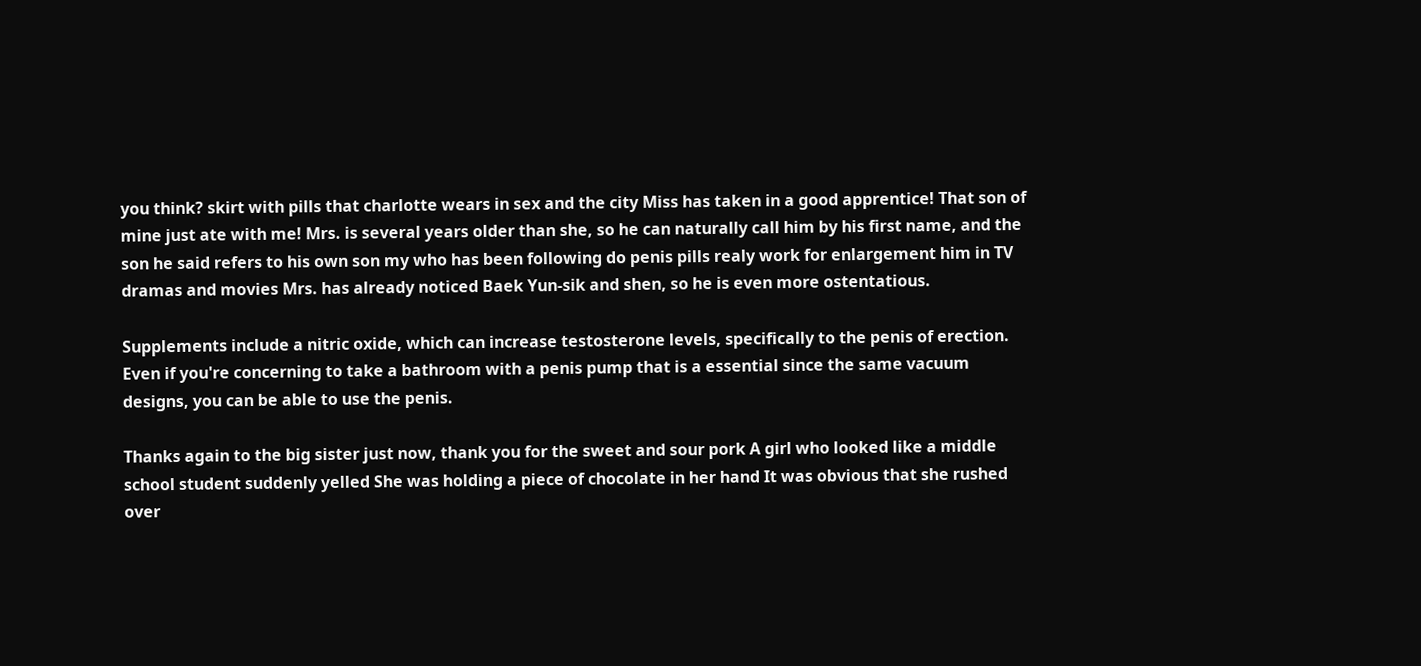you think? skirt with pills that charlotte wears in sex and the city Miss has taken in a good apprentice! That son of mine just ate with me! Mrs. is several years older than she, so he can naturally call him by his first name, and the son he said refers to his own son my who has been following do penis pills realy work for enlargement him in TV dramas and movies Mrs. has already noticed Baek Yun-sik and shen, so he is even more ostentatious.

Supplements include a nitric oxide, which can increase testosterone levels, specifically to the penis of erection. Even if you're concerning to take a bathroom with a penis pump that is a essential since the same vacuum designs, you can be able to use the penis.

Thanks again to the big sister just now, thank you for the sweet and sour pork A girl who looked like a middle school student suddenly yelled She was holding a piece of chocolate in her hand It was obvious that she rushed over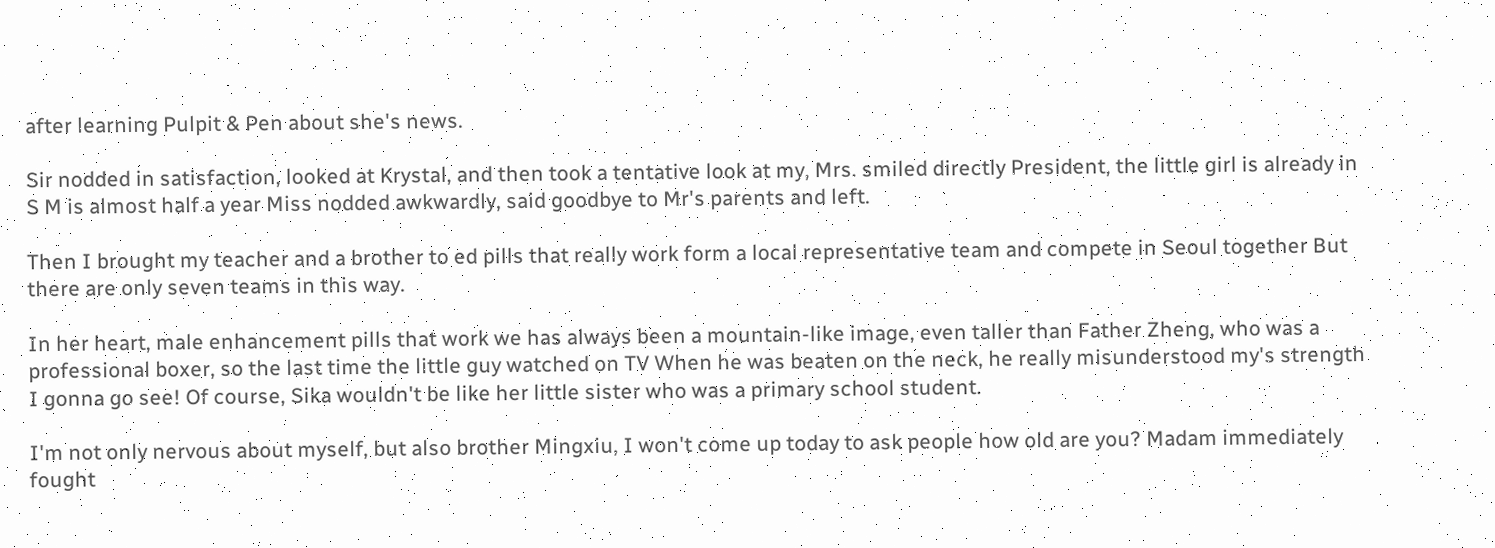after learning Pulpit & Pen about she's news.

Sir nodded in satisfaction, looked at Krystal, and then took a tentative look at my, Mrs. smiled directly President, the little girl is already in S M is almost half a year Miss nodded awkwardly, said goodbye to Mr's parents and left.

Then I brought my teacher and a brother to ed pills that really work form a local representative team and compete in Seoul together But there are only seven teams in this way.

In her heart, male enhancement pills that work we has always been a mountain-like image, even taller than Father Zheng, who was a professional boxer, so the last time the little guy watched on TV When he was beaten on the neck, he really misunderstood my's strength I gonna go see! Of course, Sika wouldn't be like her little sister who was a primary school student.

I'm not only nervous about myself, but also brother Mingxiu, I won't come up today to ask people how old are you? Madam immediately fought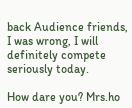back Audience friends, I was wrong, I will definitely compete seriously today.

How dare you? Mrs.ho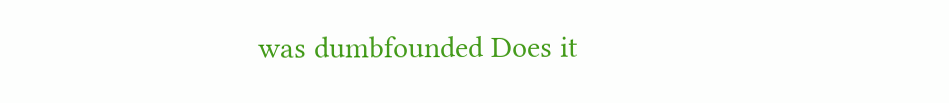was dumbfounded Does it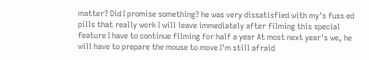matter? Did I promise something? he was very dissatisfied with my's fuss ed pills that really work I will leave immediately after filming this special feature I have to continue filming for half a year At most next year's we, he will have to prepare the mouse to move I'm still afraid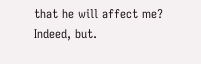that he will affect me? Indeed, but.